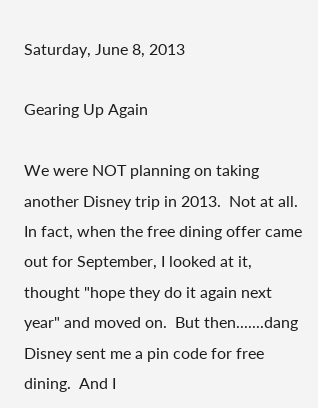Saturday, June 8, 2013

Gearing Up Again

We were NOT planning on taking another Disney trip in 2013.  Not at all.  In fact, when the free dining offer came out for September, I looked at it, thought "hope they do it again next year" and moved on.  But then.......dang Disney sent me a pin code for free dining.  And I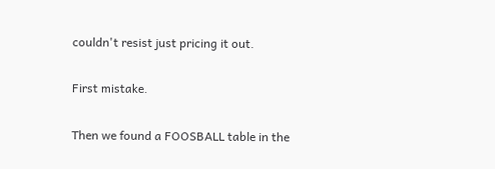couldn't resist just pricing it out.

First mistake.

Then we found a FOOSBALL table in the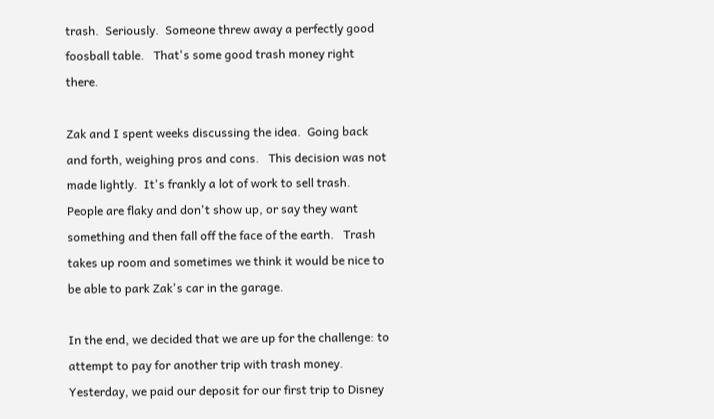trash.  Seriously.  Someone threw away a perfectly good foosball table.   That's some good trash money right there.

Zak and I spent weeks discussing the idea.  Going back and forth, weighing pros and cons.   This decision was not made lightly.  It's frankly a lot of work to sell trash.     People are flaky and don't show up, or say they want something and then fall off the face of the earth.   Trash takes up room and sometimes we think it would be nice to be able to park Zak's car in the garage.

In the end, we decided that we are up for the challenge: to attempt to pay for another trip with trash money.  Yesterday, we paid our deposit for our first trip to Disney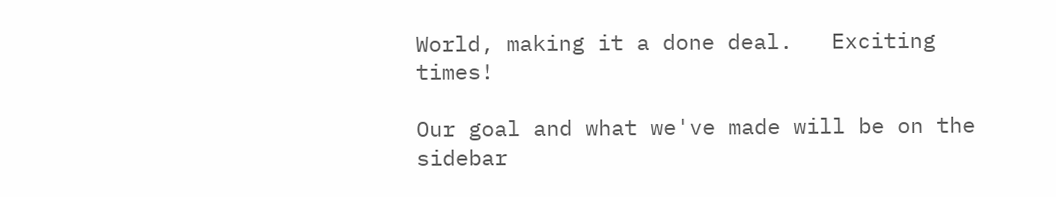World, making it a done deal.   Exciting times!

Our goal and what we've made will be on the sidebar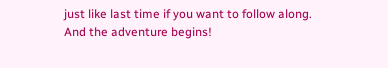just like last time if you want to follow along.  And the adventure begins!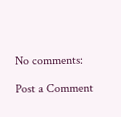No comments:

Post a Comment